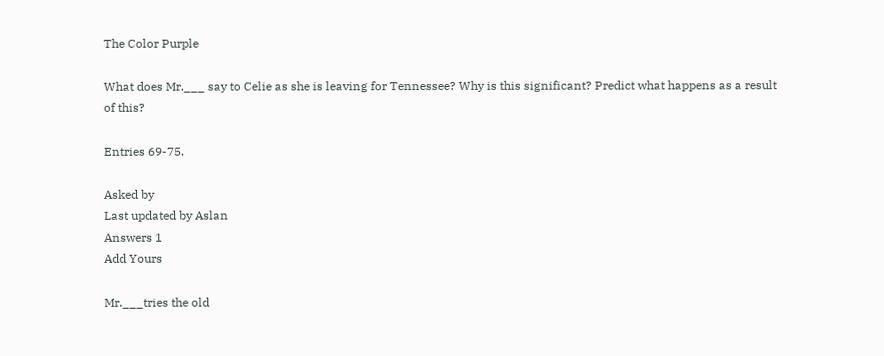The Color Purple

What does Mr.___ say to Celie as she is leaving for Tennessee? Why is this significant? Predict what happens as a result of this?

Entries 69-75.

Asked by
Last updated by Aslan
Answers 1
Add Yours

Mr.___tries the old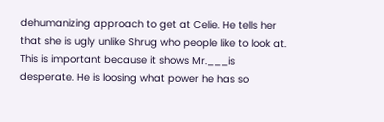dehumanizing approach to get at Celie. He tells her that she is ugly unlike Shrug who people like to look at. This is important because it shows Mr.___is desperate. He is loosing what power he has so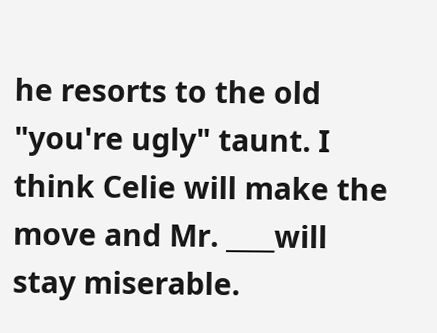he resorts to the old "you're ugly" taunt. I think Celie will make the move and Mr. ____will stay miserable.